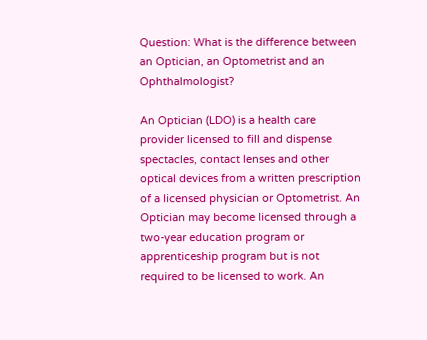Question: What is the difference between an Optician, an Optometrist and an Ophthalmologist?

An Optician (LDO) is a health care provider licensed to fill and dispense spectacles, contact lenses and other optical devices from a written prescription of a licensed physician or Optometrist. An Optician may become licensed through a two-year education program or apprenticeship program but is not required to be licensed to work. An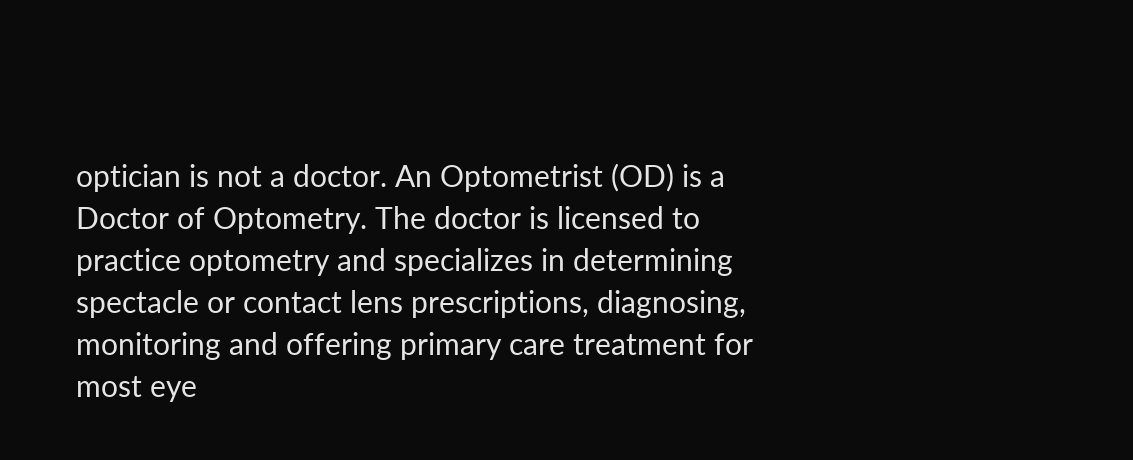optician is not a doctor. An Optometrist (OD) is a Doctor of Optometry. The doctor is licensed to practice optometry and specializes in determining spectacle or contact lens prescriptions, diagnosing, monitoring and offering primary care treatment for most eye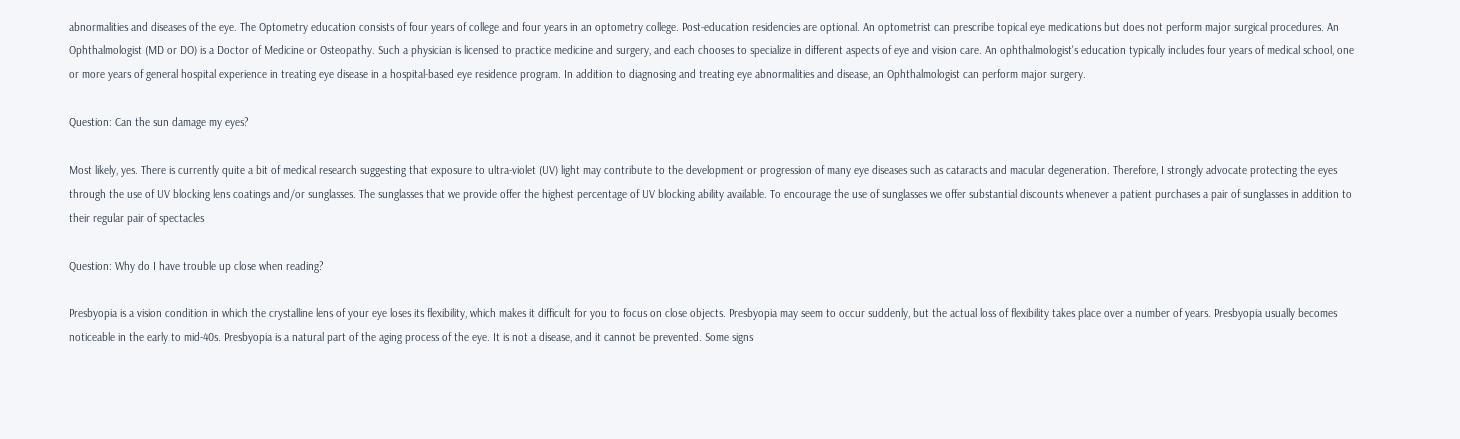abnormalities and diseases of the eye. The Optometry education consists of four years of college and four years in an optometry college. Post-education residencies are optional. An optometrist can prescribe topical eye medications but does not perform major surgical procedures. An Ophthalmologist (MD or DO) is a Doctor of Medicine or Osteopathy. Such a physician is licensed to practice medicine and surgery, and each chooses to specialize in different aspects of eye and vision care. An ophthalmologist's education typically includes four years of medical school, one or more years of general hospital experience in treating eye disease in a hospital-based eye residence program. In addition to diagnosing and treating eye abnormalities and disease, an Ophthalmologist can perform major surgery.

Question: Can the sun damage my eyes?

Most likely, yes. There is currently quite a bit of medical research suggesting that exposure to ultra-violet (UV) light may contribute to the development or progression of many eye diseases such as cataracts and macular degeneration. Therefore, I strongly advocate protecting the eyes through the use of UV blocking lens coatings and/or sunglasses. The sunglasses that we provide offer the highest percentage of UV blocking ability available. To encourage the use of sunglasses we offer substantial discounts whenever a patient purchases a pair of sunglasses in addition to their regular pair of spectacles

Question: Why do I have trouble up close when reading?

Presbyopia is a vision condition in which the crystalline lens of your eye loses its flexibility, which makes it difficult for you to focus on close objects. Presbyopia may seem to occur suddenly, but the actual loss of flexibility takes place over a number of years. Presbyopia usually becomes noticeable in the early to mid-40s. Presbyopia is a natural part of the aging process of the eye. It is not a disease, and it cannot be prevented. Some signs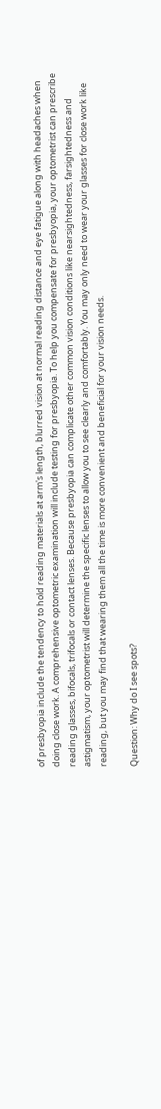of presbyopia include the tendency to hold reading materials at arm's length, blurred vision at normal reading distance and eye fatigue along with headaches when doing close work. A comprehensive optometric examination will include testing for presbyopia. To help you compensate for presbyopia, your optometrist can prescribe reading glasses, bifocals, trifocals or contact lenses. Because presbyopia can complicate other common vision conditions like nearsightedness, farsightedness and astigmatism, your optometrist will determine the specific lenses to allow you to see clearly and comfortably. You may only need to wear your glasses for close work like reading, but you may find that wearing them all the time is more convenient and beneficial for your vision needs.

Question: Why do I see spots?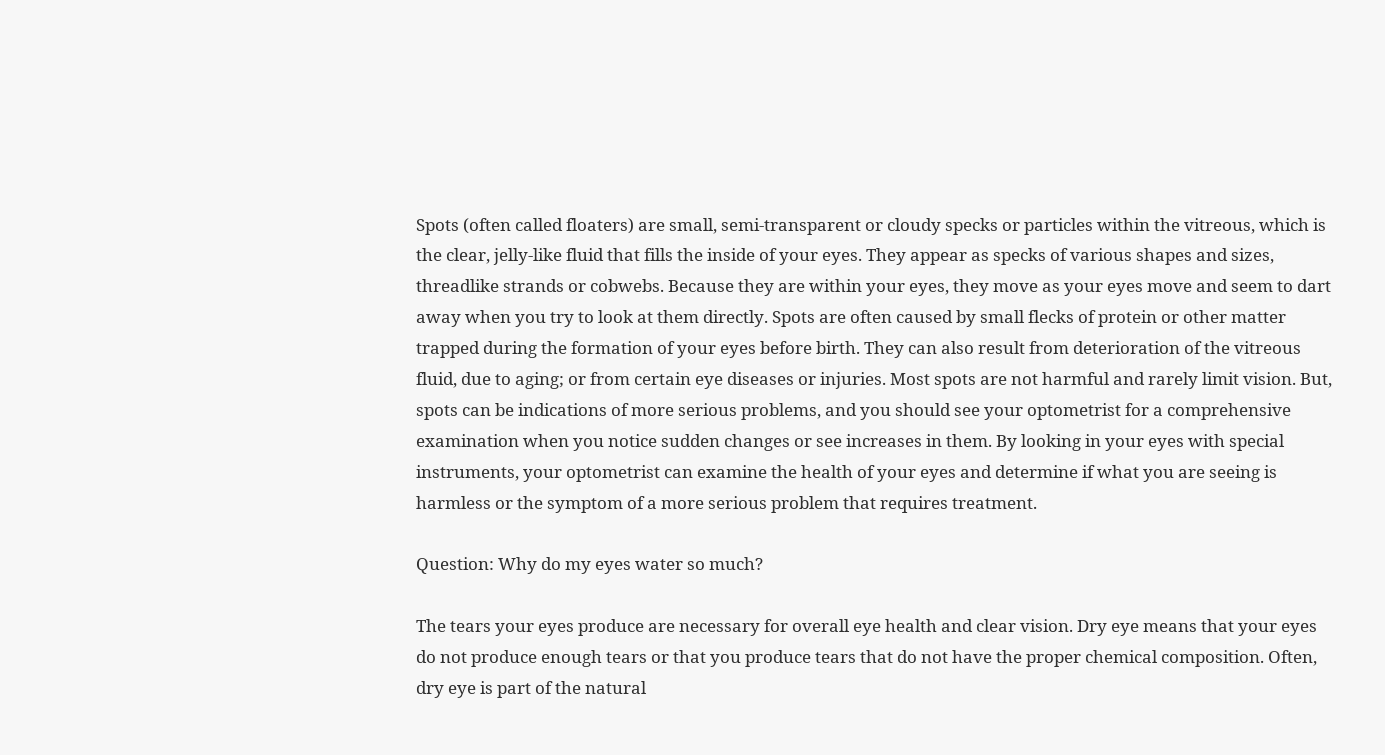Spots (often called floaters) are small, semi-transparent or cloudy specks or particles within the vitreous, which is the clear, jelly-like fluid that fills the inside of your eyes. They appear as specks of various shapes and sizes, threadlike strands or cobwebs. Because they are within your eyes, they move as your eyes move and seem to dart away when you try to look at them directly. Spots are often caused by small flecks of protein or other matter trapped during the formation of your eyes before birth. They can also result from deterioration of the vitreous fluid, due to aging; or from certain eye diseases or injuries. Most spots are not harmful and rarely limit vision. But, spots can be indications of more serious problems, and you should see your optometrist for a comprehensive examination when you notice sudden changes or see increases in them. By looking in your eyes with special instruments, your optometrist can examine the health of your eyes and determine if what you are seeing is harmless or the symptom of a more serious problem that requires treatment.

Question: Why do my eyes water so much?

The tears your eyes produce are necessary for overall eye health and clear vision. Dry eye means that your eyes do not produce enough tears or that you produce tears that do not have the proper chemical composition. Often, dry eye is part of the natural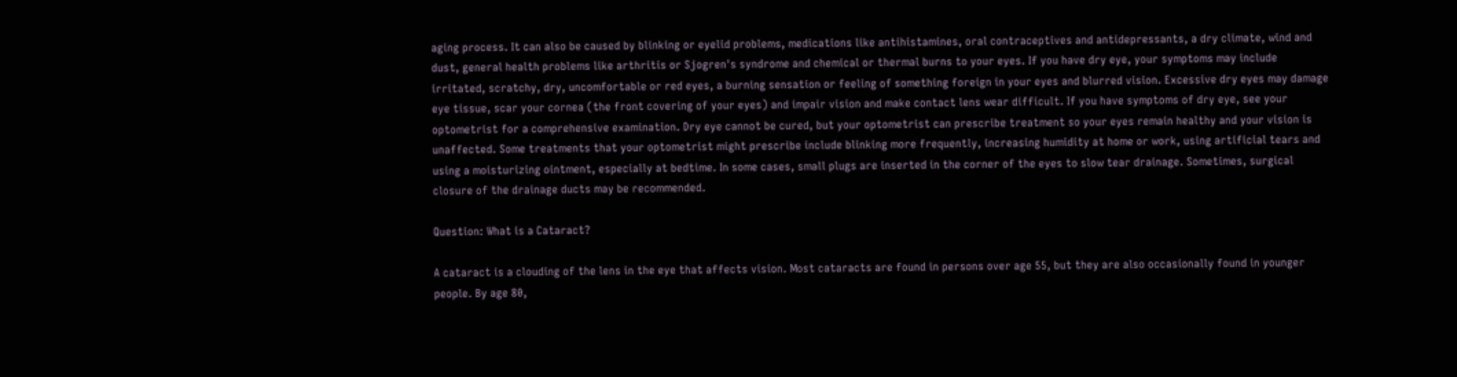aging process. It can also be caused by blinking or eyelid problems, medications like antihistamines, oral contraceptives and antidepressants, a dry climate, wind and dust, general health problems like arthritis or Sjogren's syndrome and chemical or thermal burns to your eyes. If you have dry eye, your symptoms may include irritated, scratchy, dry, uncomfortable or red eyes, a burning sensation or feeling of something foreign in your eyes and blurred vision. Excessive dry eyes may damage eye tissue, scar your cornea (the front covering of your eyes) and impair vision and make contact lens wear difficult. If you have symptoms of dry eye, see your optometrist for a comprehensive examination. Dry eye cannot be cured, but your optometrist can prescribe treatment so your eyes remain healthy and your vision is unaffected. Some treatments that your optometrist might prescribe include blinking more frequently, increasing humidity at home or work, using artificial tears and using a moisturizing ointment, especially at bedtime. In some cases, small plugs are inserted in the corner of the eyes to slow tear drainage. Sometimes, surgical closure of the drainage ducts may be recommended.

Question: What is a Cataract?

A cataract is a clouding of the lens in the eye that affects vision. Most cataracts are found in persons over age 55, but they are also occasionally found in younger people. By age 80,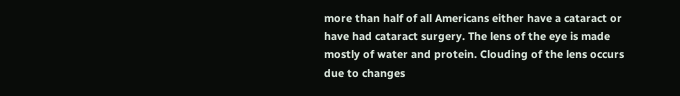more than half of all Americans either have a cataract or have had cataract surgery. The lens of the eye is made mostly of water and protein. Clouding of the lens occurs due to changes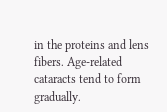in the proteins and lens fibers. Age-related cataracts tend to form gradually.